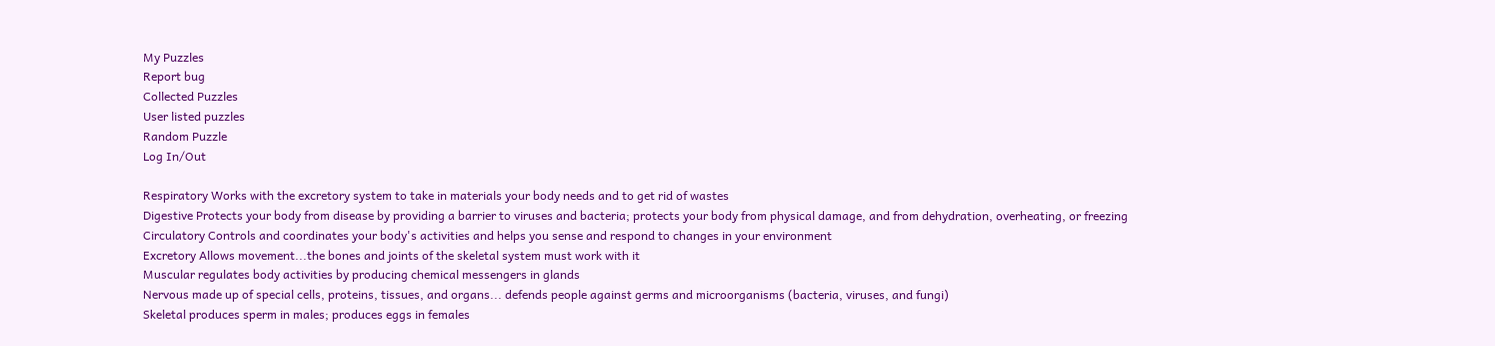My Puzzles
Report bug
Collected Puzzles
User listed puzzles
Random Puzzle
Log In/Out

Respiratory Works with the excretory system to take in materials your body needs and to get rid of wastes
Digestive Protects your body from disease by providing a barrier to viruses and bacteria; protects your body from physical damage, and from dehydration, overheating, or freezing
Circulatory Controls and coordinates your body's activities and helps you sense and respond to changes in your environment
Excretory Allows movement...the bones and joints of the skeletal system must work with it
Muscular regulates body activities by producing chemical messengers in glands
Nervous made up of special cells, proteins, tissues, and organs... defends people against germs and microorganisms (bacteria, viruses, and fungi)
Skeletal produces sperm in males; produces eggs in females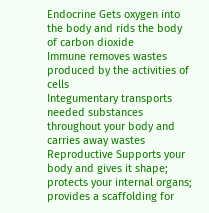Endocrine Gets oxygen into the body and rids the body of carbon dioxide
Immune removes wastes produced by the activities of cells
Integumentary transports needed substances throughout your body and carries away wastes
Reproductive Supports your body and gives it shape; protects your internal organs; provides a scaffolding for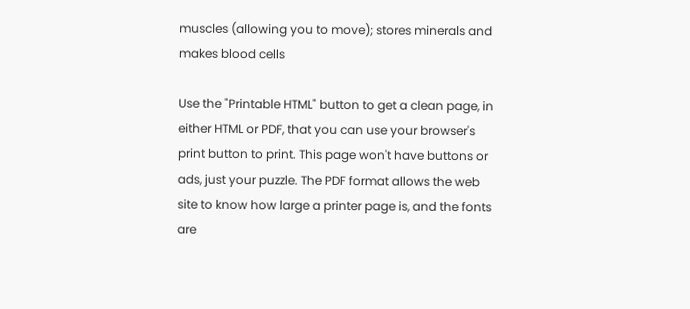muscles (allowing you to move); stores minerals and makes blood cells

Use the "Printable HTML" button to get a clean page, in either HTML or PDF, that you can use your browser's print button to print. This page won't have buttons or ads, just your puzzle. The PDF format allows the web site to know how large a printer page is, and the fonts are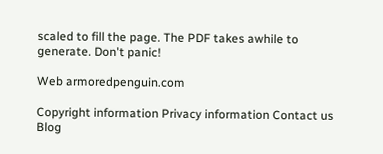scaled to fill the page. The PDF takes awhile to generate. Don't panic!

Web armoredpenguin.com

Copyright information Privacy information Contact us Blog